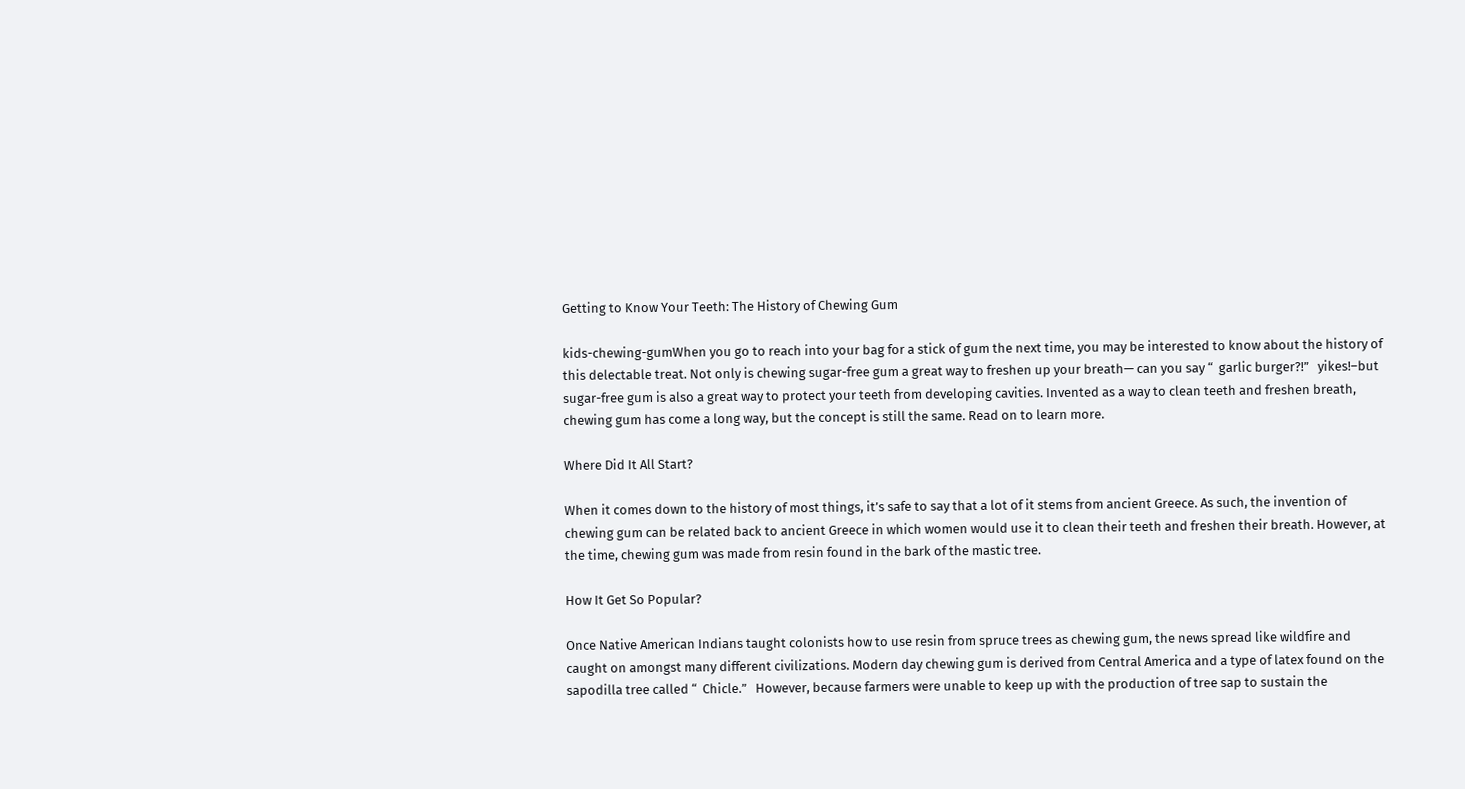Getting to Know Your Teeth: The History of Chewing Gum

kids-chewing-gumWhen you go to reach into your bag for a stick of gum the next time, you may be interested to know about the history of this delectable treat. Not only is chewing sugar-free gum a great way to freshen up your breath— can you say “  garlic burger?!”   yikes!–but sugar-free gum is also a great way to protect your teeth from developing cavities. Invented as a way to clean teeth and freshen breath, chewing gum has come a long way, but the concept is still the same. Read on to learn more.

Where Did It All Start?

When it comes down to the history of most things, it’s safe to say that a lot of it stems from ancient Greece. As such, the invention of chewing gum can be related back to ancient Greece in which women would use it to clean their teeth and freshen their breath. However, at the time, chewing gum was made from resin found in the bark of the mastic tree.

How It Get So Popular?

Once Native American Indians taught colonists how to use resin from spruce trees as chewing gum, the news spread like wildfire and caught on amongst many different civilizations. Modern day chewing gum is derived from Central America and a type of latex found on the sapodilla tree called “  Chicle.”   However, because farmers were unable to keep up with the production of tree sap to sustain the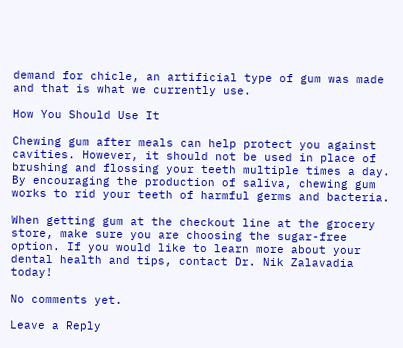demand for chicle, an artificial type of gum was made and that is what we currently use.

How You Should Use It

Chewing gum after meals can help protect you against cavities. However, it should not be used in place of brushing and flossing your teeth multiple times a day. By encouraging the production of saliva, chewing gum works to rid your teeth of harmful germs and bacteria.

When getting gum at the checkout line at the grocery store, make sure you are choosing the sugar-free option. If you would like to learn more about your dental health and tips, contact Dr. Nik Zalavadia today!

No comments yet.

Leave a Reply